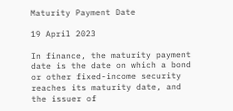Maturity Payment Date

19 April 2023

In finance, the maturity payment date is the date on which a bond or other fixed-income security reaches its maturity date, and the issuer of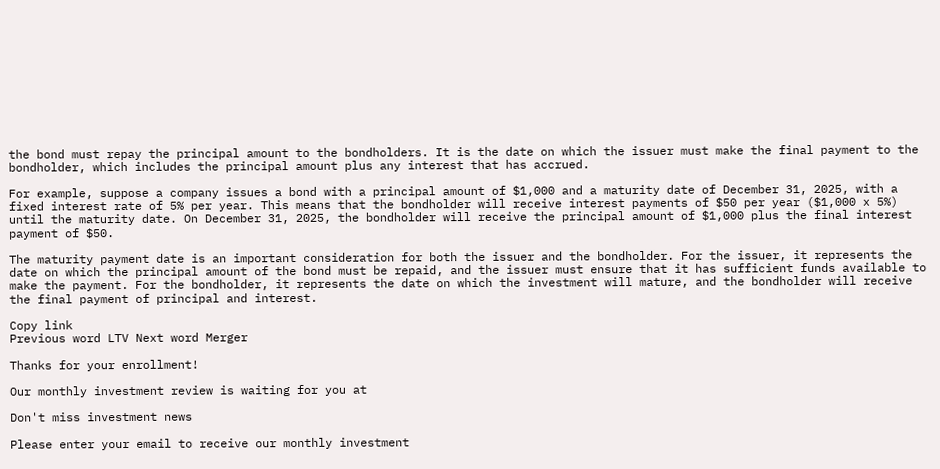the bond must repay the principal amount to the bondholders. It is the date on which the issuer must make the final payment to the bondholder, which includes the principal amount plus any interest that has accrued.

For example, suppose a company issues a bond with a principal amount of $1,000 and a maturity date of December 31, 2025, with a fixed interest rate of 5% per year. This means that the bondholder will receive interest payments of $50 per year ($1,000 x 5%) until the maturity date. On December 31, 2025, the bondholder will receive the principal amount of $1,000 plus the final interest payment of $50.

The maturity payment date is an important consideration for both the issuer and the bondholder. For the issuer, it represents the date on which the principal amount of the bond must be repaid, and the issuer must ensure that it has sufficient funds available to make the payment. For the bondholder, it represents the date on which the investment will mature, and the bondholder will receive the final payment of principal and interest.

Copy link
Previous word LTV Next word Merger

Thanks for your enrollment!

Our monthly investment review is waiting for you at

Don't miss investment news

Please enter your email to receive our monthly investment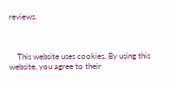reviews.



    This website uses cookies. By using this website, you agree to their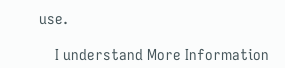use.

    I understand More Information